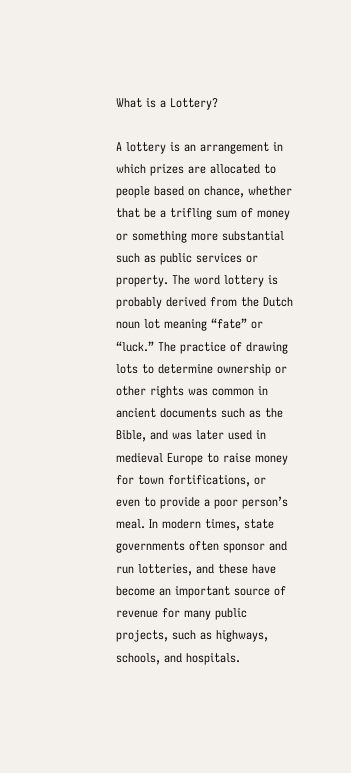What is a Lottery?

A lottery is an arrangement in which prizes are allocated to people based on chance, whether that be a trifling sum of money or something more substantial such as public services or property. The word lottery is probably derived from the Dutch noun lot meaning “fate” or “luck.” The practice of drawing lots to determine ownership or other rights was common in ancient documents such as the Bible, and was later used in medieval Europe to raise money for town fortifications, or even to provide a poor person’s meal. In modern times, state governments often sponsor and run lotteries, and these have become an important source of revenue for many public projects, such as highways, schools, and hospitals.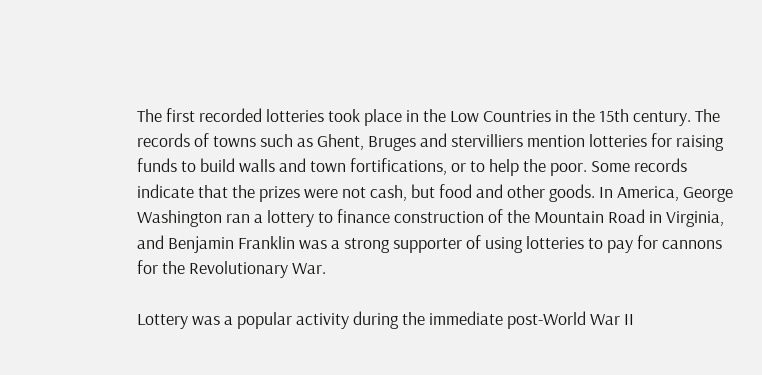The first recorded lotteries took place in the Low Countries in the 15th century. The records of towns such as Ghent, Bruges and stervilliers mention lotteries for raising funds to build walls and town fortifications, or to help the poor. Some records indicate that the prizes were not cash, but food and other goods. In America, George Washington ran a lottery to finance construction of the Mountain Road in Virginia, and Benjamin Franklin was a strong supporter of using lotteries to pay for cannons for the Revolutionary War.

Lottery was a popular activity during the immediate post-World War II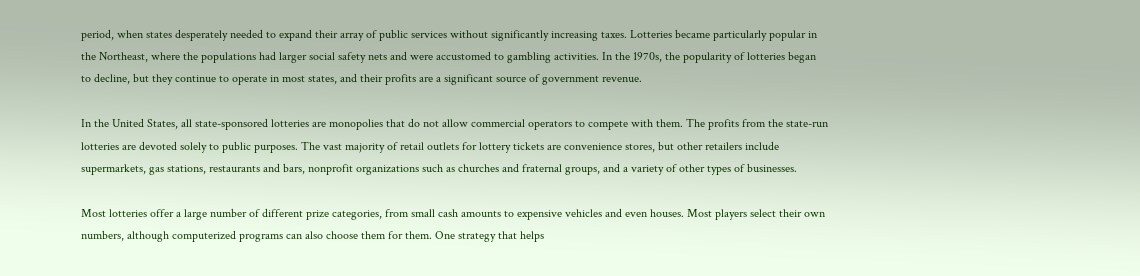period, when states desperately needed to expand their array of public services without significantly increasing taxes. Lotteries became particularly popular in the Northeast, where the populations had larger social safety nets and were accustomed to gambling activities. In the 1970s, the popularity of lotteries began to decline, but they continue to operate in most states, and their profits are a significant source of government revenue.

In the United States, all state-sponsored lotteries are monopolies that do not allow commercial operators to compete with them. The profits from the state-run lotteries are devoted solely to public purposes. The vast majority of retail outlets for lottery tickets are convenience stores, but other retailers include supermarkets, gas stations, restaurants and bars, nonprofit organizations such as churches and fraternal groups, and a variety of other types of businesses.

Most lotteries offer a large number of different prize categories, from small cash amounts to expensive vehicles and even houses. Most players select their own numbers, although computerized programs can also choose them for them. One strategy that helps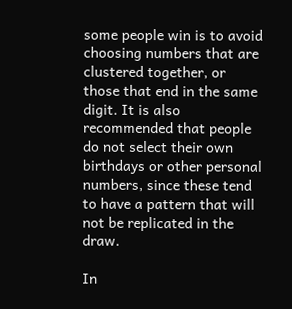some people win is to avoid choosing numbers that are clustered together, or those that end in the same digit. It is also recommended that people do not select their own birthdays or other personal numbers, since these tend to have a pattern that will not be replicated in the draw.

In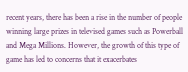recent years, there has been a rise in the number of people winning large prizes in televised games such as Powerball and Mega Millions. However, the growth of this type of game has led to concerns that it exacerbates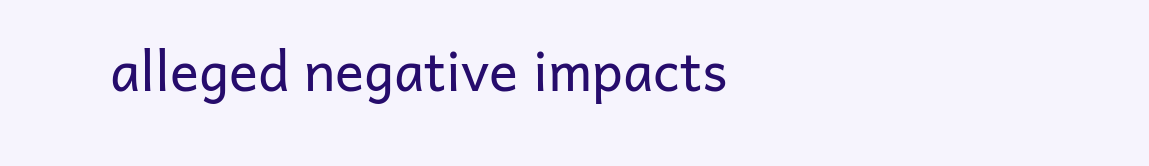alleged negative impacts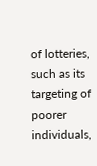of lotteries, such as its targeting of poorer individuals,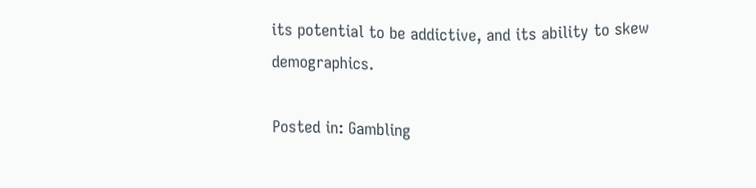its potential to be addictive, and its ability to skew demographics.

Posted in: Gambling